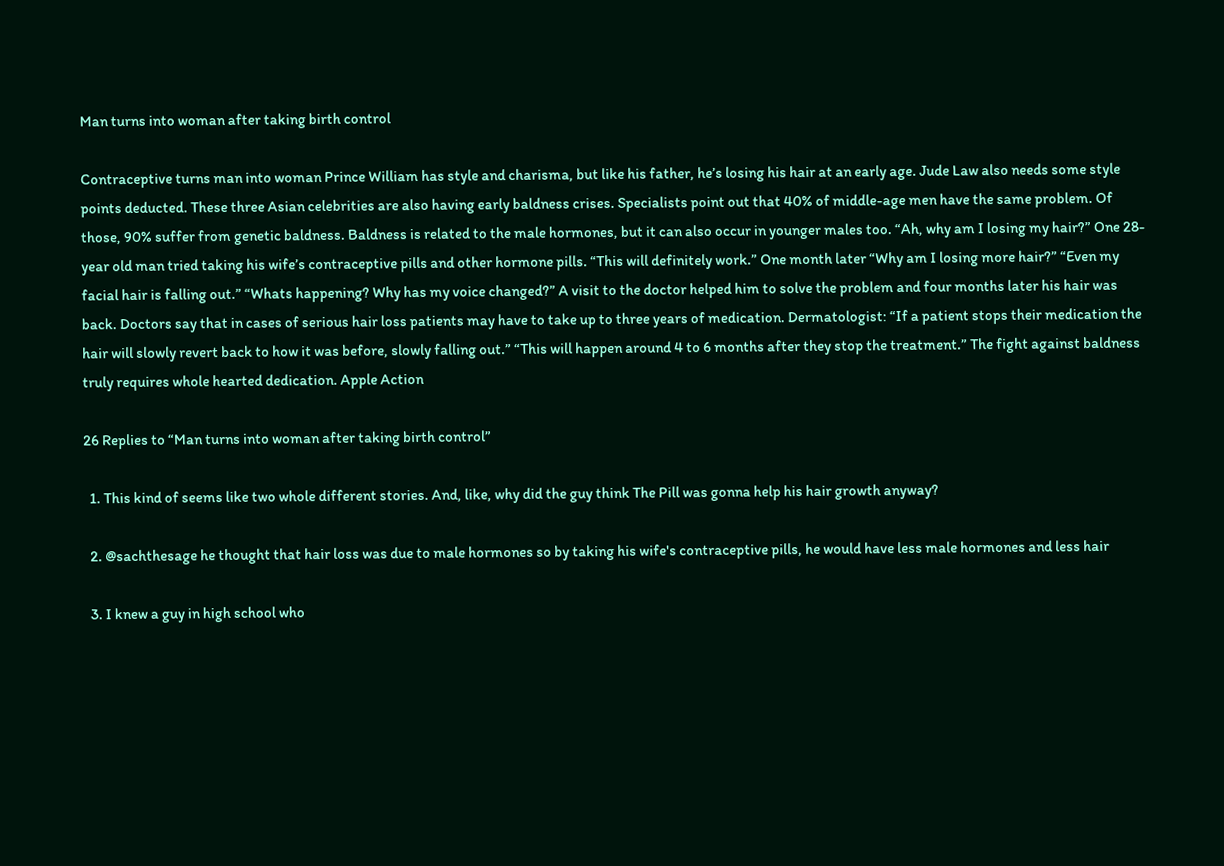Man turns into woman after taking birth control

Contraceptive turns man into woman Prince William has style and charisma, but like his father, he’s losing his hair at an early age. Jude Law also needs some style points deducted. These three Asian celebrities are also having early baldness crises. Specialists point out that 40% of middle-age men have the same problem. Of those, 90% suffer from genetic baldness. Baldness is related to the male hormones, but it can also occur in younger males too. “Ah, why am I losing my hair?” One 28-year old man tried taking his wife’s contraceptive pills and other hormone pills. “This will definitely work.” One month later “Why am I losing more hair?” “Even my facial hair is falling out.” “Whats happening? Why has my voice changed?” A visit to the doctor helped him to solve the problem and four months later his hair was back. Doctors say that in cases of serious hair loss patients may have to take up to three years of medication. Dermatologist: “If a patient stops their medication the hair will slowly revert back to how it was before, slowly falling out.” “This will happen around 4 to 6 months after they stop the treatment.” The fight against baldness truly requires whole hearted dedication. Apple Action

26 Replies to “Man turns into woman after taking birth control”

  1. This kind of seems like two whole different stories. And, like, why did the guy think The Pill was gonna help his hair growth anyway?

  2. @sachthesage he thought that hair loss was due to male hormones so by taking his wife's contraceptive pills, he would have less male hormones and less hair

  3. I knew a guy in high school who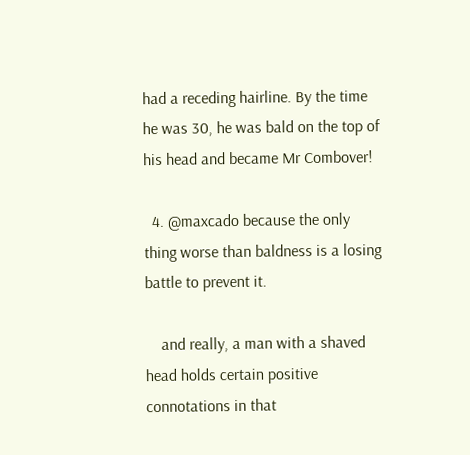had a receding hairline. By the time he was 30, he was bald on the top of his head and became Mr Combover!

  4. @maxcado because the only thing worse than baldness is a losing battle to prevent it.

    and really, a man with a shaved head holds certain positive connotations in that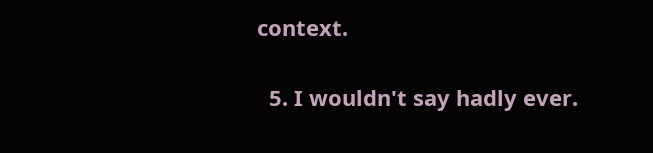context.

  5. I wouldn't say hadly ever.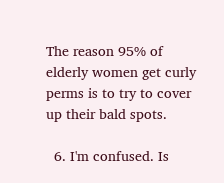The reason 95% of elderly women get curly perms is to try to cover up their bald spots.

  6. I'm confused. Is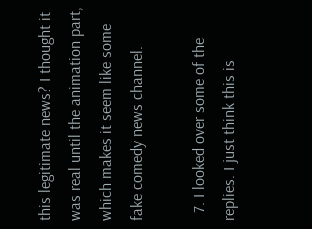this legitimate news? I thought it was real until the animation part, which makes it seem like some fake comedy news channel.

  7. I looked over some of the replies. I just think this is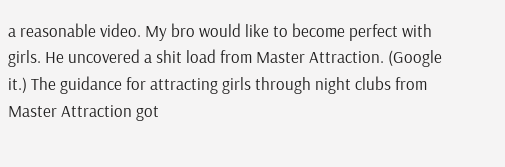a reasonable video. My bro would like to become perfect with girls. He uncovered a shit load from Master Attraction. (Google it.) The guidance for attracting girls through night clubs from Master Attraction got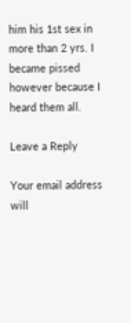him his 1st sex in more than 2 yrs. I became pissed however because I heard them all.

Leave a Reply

Your email address will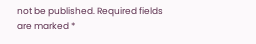not be published. Required fields are marked *